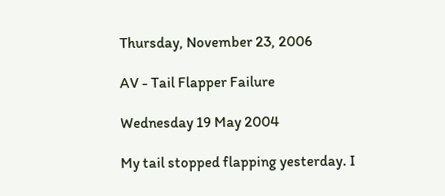Thursday, November 23, 2006

AV - Tail Flapper Failure

Wednesday 19 May 2004

My tail stopped flapping yesterday. I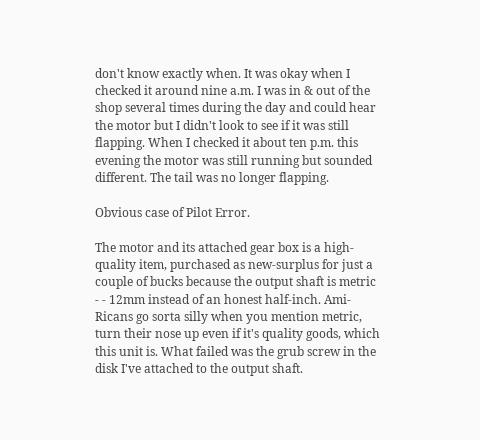don't know exactly when. It was okay when I checked it around nine a.m. I was in & out of the shop several times during the day and could hear the motor but I didn't look to see if it was still flapping. When I checked it about ten p.m. this evening the motor was still running but sounded different. The tail was no longer flapping.

Obvious case of Pilot Error.

The motor and its attached gear box is a high-quality item, purchased as new-surplus for just a couple of bucks because the output shaft is metric - - 12mm instead of an honest half-inch. Ami-Ricans go sorta silly when you mention metric, turn their nose up even if it's quality goods, which this unit is. What failed was the grub screw in the disk I've attached to the output shaft.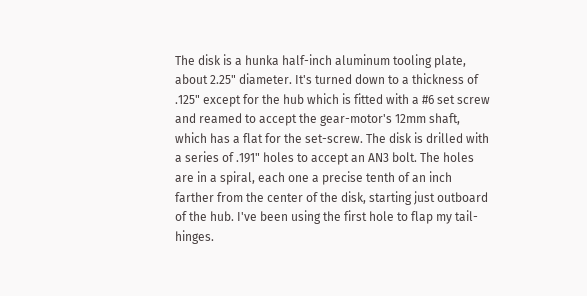The disk is a hunka half-inch aluminum tooling plate, about 2.25" diameter. It's turned down to a thickness of .125" except for the hub which is fitted with a #6 set screw and reamed to accept the gear-motor's 12mm shaft, which has a flat for the set-screw. The disk is drilled with a series of .191" holes to accept an AN3 bolt. The holes are in a spiral, each one a precise tenth of an inch farther from the center of the disk, starting just outboard of the hub. I've been using the first hole to flap my tail-hinges.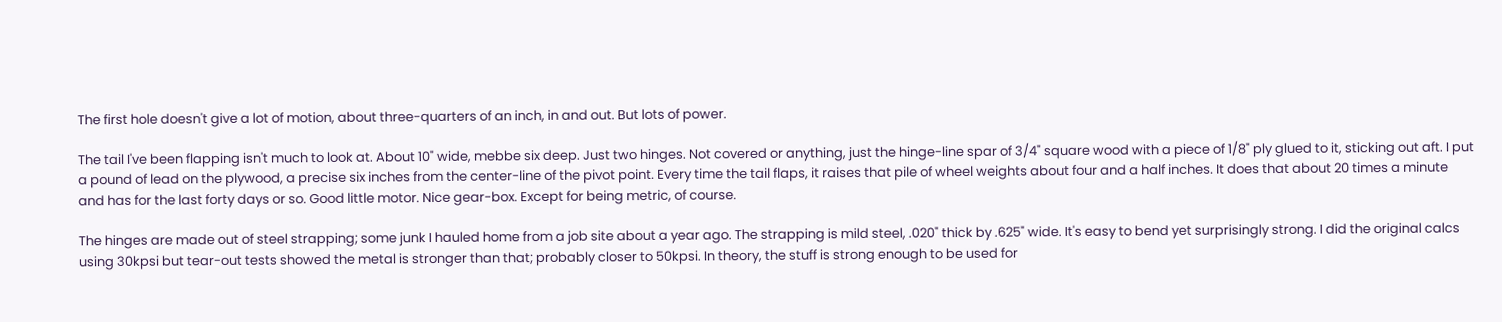The first hole doesn't give a lot of motion, about three-quarters of an inch, in and out. But lots of power.

The tail I've been flapping isn't much to look at. About 10" wide, mebbe six deep. Just two hinges. Not covered or anything, just the hinge-line spar of 3/4" square wood with a piece of 1/8" ply glued to it, sticking out aft. I put a pound of lead on the plywood, a precise six inches from the center-line of the pivot point. Every time the tail flaps, it raises that pile of wheel weights about four and a half inches. It does that about 20 times a minute and has for the last forty days or so. Good little motor. Nice gear-box. Except for being metric, of course.

The hinges are made out of steel strapping; some junk I hauled home from a job site about a year ago. The strapping is mild steel, .020" thick by .625" wide. It's easy to bend yet surprisingly strong. I did the original calcs using 30kpsi but tear-out tests showed the metal is stronger than that; probably closer to 50kpsi. In theory, the stuff is strong enough to be used for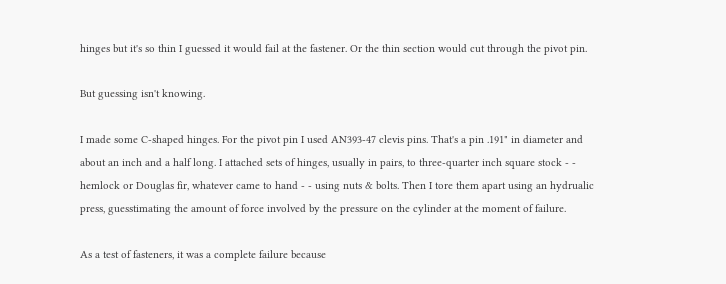hinges but it's so thin I guessed it would fail at the fastener. Or the thin section would cut through the pivot pin.

But guessing isn't knowing.

I made some C-shaped hinges. For the pivot pin I used AN393-47 clevis pins. That's a pin .191" in diameter and about an inch and a half long. I attached sets of hinges, usually in pairs, to three-quarter inch square stock - - hemlock or Douglas fir, whatever came to hand - - using nuts & bolts. Then I tore them apart using an hydrualic press, guesstimating the amount of force involved by the pressure on the cylinder at the moment of failure.

As a test of fasteners, it was a complete failure because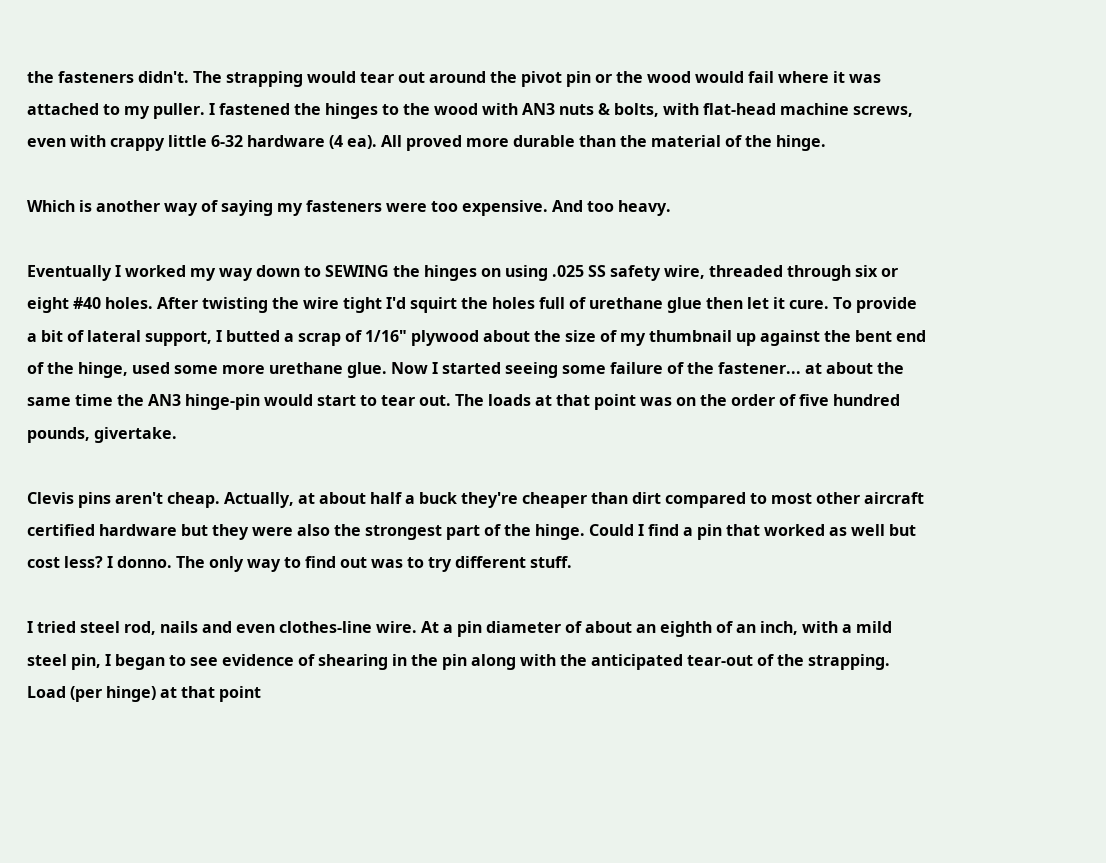the fasteners didn't. The strapping would tear out around the pivot pin or the wood would fail where it was attached to my puller. I fastened the hinges to the wood with AN3 nuts & bolts, with flat-head machine screws, even with crappy little 6-32 hardware (4 ea). All proved more durable than the material of the hinge.

Which is another way of saying my fasteners were too expensive. And too heavy.

Eventually I worked my way down to SEWING the hinges on using .025 SS safety wire, threaded through six or eight #40 holes. After twisting the wire tight I'd squirt the holes full of urethane glue then let it cure. To provide a bit of lateral support, I butted a scrap of 1/16" plywood about the size of my thumbnail up against the bent end of the hinge, used some more urethane glue. Now I started seeing some failure of the fastener... at about the same time the AN3 hinge-pin would start to tear out. The loads at that point was on the order of five hundred pounds, givertake.

Clevis pins aren't cheap. Actually, at about half a buck they're cheaper than dirt compared to most other aircraft certified hardware but they were also the strongest part of the hinge. Could I find a pin that worked as well but cost less? I donno. The only way to find out was to try different stuff.

I tried steel rod, nails and even clothes-line wire. At a pin diameter of about an eighth of an inch, with a mild steel pin, I began to see evidence of shearing in the pin along with the anticipated tear-out of the strapping. Load (per hinge) at that point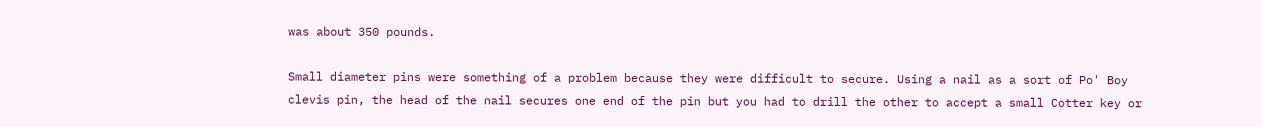was about 350 pounds.

Small diameter pins were something of a problem because they were difficult to secure. Using a nail as a sort of Po' Boy clevis pin, the head of the nail secures one end of the pin but you had to drill the other to accept a small Cotter key or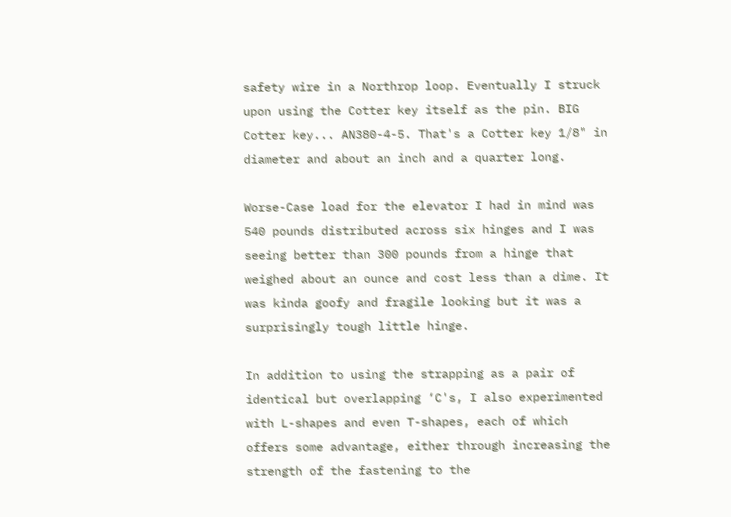safety wire in a Northrop loop. Eventually I struck upon using the Cotter key itself as the pin. BIG Cotter key... AN380-4-5. That's a Cotter key 1/8" in diameter and about an inch and a quarter long.

Worse-Case load for the elevator I had in mind was 540 pounds distributed across six hinges and I was seeing better than 300 pounds from a hinge that weighed about an ounce and cost less than a dime. It was kinda goofy and fragile looking but it was a surprisingly tough little hinge.

In addition to using the strapping as a pair of identical but overlapping ‘C's, I also experimented with L-shapes and even T-shapes, each of which offers some advantage, either through increasing the strength of the fastening to the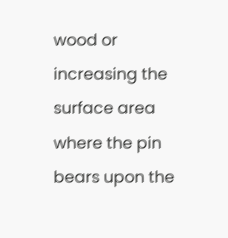wood or increasing the surface area where the pin bears upon the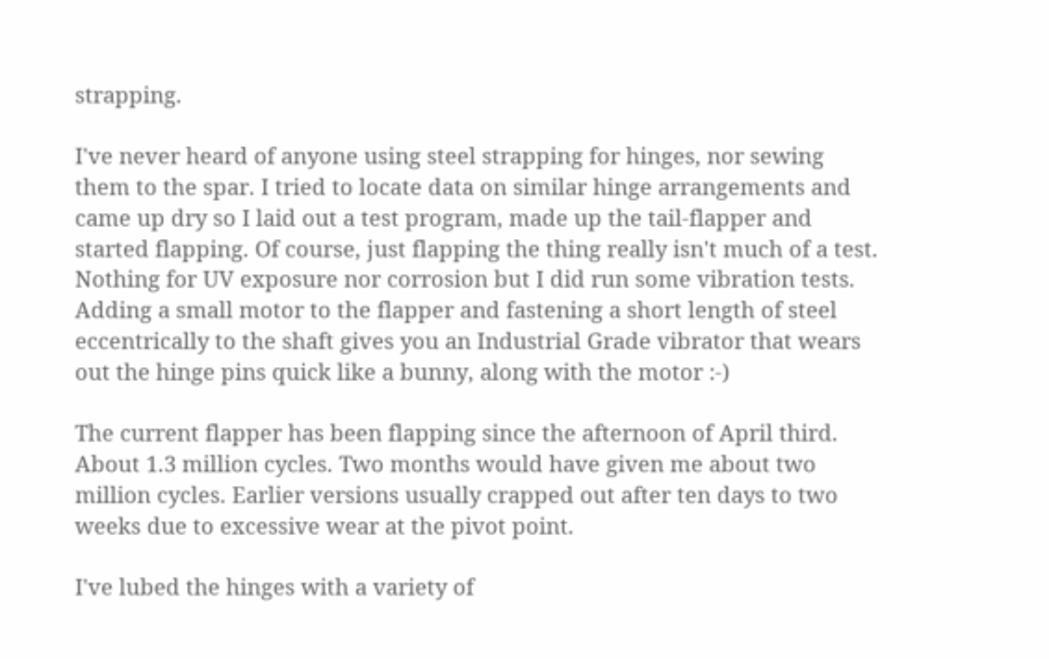strapping.

I've never heard of anyone using steel strapping for hinges, nor sewing them to the spar. I tried to locate data on similar hinge arrangements and came up dry so I laid out a test program, made up the tail-flapper and started flapping. Of course, just flapping the thing really isn't much of a test. Nothing for UV exposure nor corrosion but I did run some vibration tests. Adding a small motor to the flapper and fastening a short length of steel eccentrically to the shaft gives you an Industrial Grade vibrator that wears out the hinge pins quick like a bunny, along with the motor :-)

The current flapper has been flapping since the afternoon of April third. About 1.3 million cycles. Two months would have given me about two million cycles. Earlier versions usually crapped out after ten days to two weeks due to excessive wear at the pivot point.

I've lubed the hinges with a variety of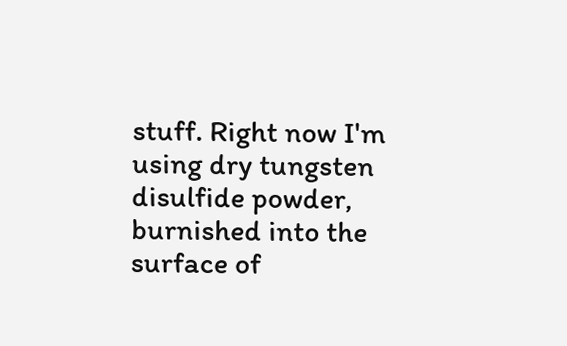stuff. Right now I'm using dry tungsten disulfide powder, burnished into the surface of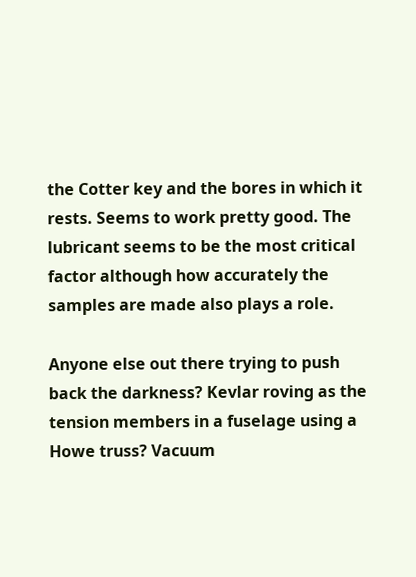the Cotter key and the bores in which it rests. Seems to work pretty good. The lubricant seems to be the most critical factor although how accurately the samples are made also plays a role.

Anyone else out there trying to push back the darkness? Kevlar roving as the tension members in a fuselage using a Howe truss? Vacuum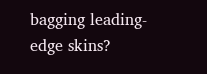bagging leading-edge skins?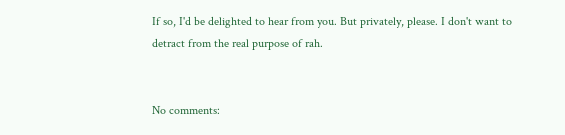If so, I'd be delighted to hear from you. But privately, please. I don't want to detract from the real purpose of rah.


No comments: